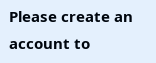Please create an account to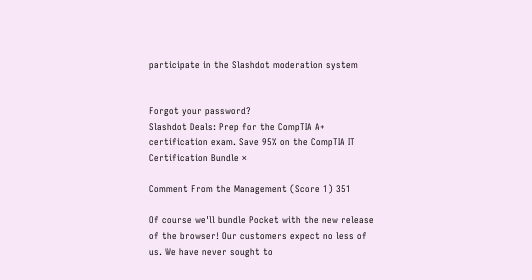participate in the Slashdot moderation system


Forgot your password?
Slashdot Deals: Prep for the CompTIA A+ certification exam. Save 95% on the CompTIA IT Certification Bundle ×

Comment From the Management (Score 1) 351

Of course we'll bundle Pocket with the new release of the browser! Our customers expect no less of us. We have never sought to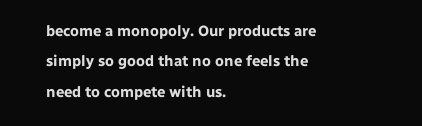become a monopoly. Our products are simply so good that no one feels the need to compete with us.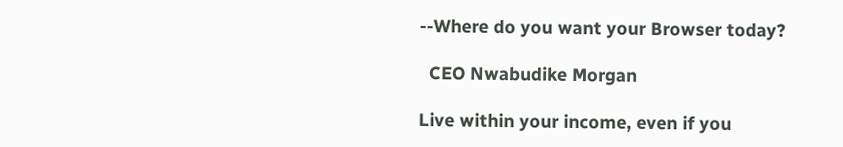--Where do you want your Browser today?

  CEO Nwabudike Morgan

Live within your income, even if you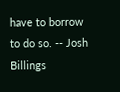have to borrow to do so. -- Josh Billings